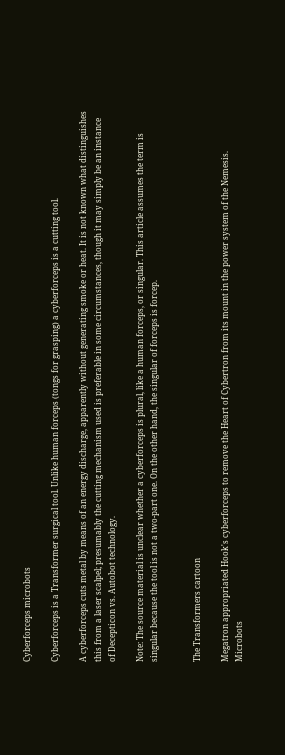Cyberforceps microbots

Cyberforceps is a Transformer surgical tool. Unlike human forceps (tongs for grasping) a cyberforceps is a cutting tool.

A cyberforceps cuts metal by means of an energy discharge, apparently without generating smoke or heat. It is not known what distinguishes this from a laser scalpel; presumably the cutting mechanism used is preferable in some circumstances, though it may simply be an instance of Decepticon vs. Autobot technology.

Note: The source material is unclear whether a cyberforceps is plural, like a human forceps, or singular. This article assumes the term is singular because the tool is not a two-part one. On the other hand, the singular of forceps is forcep.


The Transformers cartoon

Megatron appropriated Hook's cyberforceps to remove the Heart of Cybertron from its mount in the power system of the Nemesis. Microbots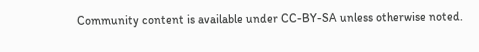Community content is available under CC-BY-SA unless otherwise noted.